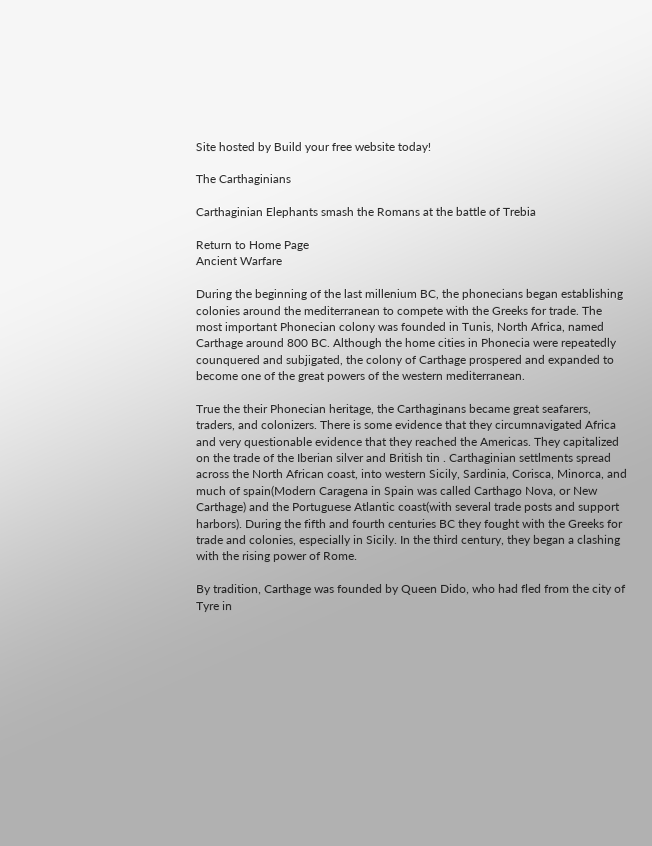Site hosted by Build your free website today!

The Carthaginians

Carthaginian Elephants smash the Romans at the battle of Trebia

Return to Home Page
Ancient Warfare

During the beginning of the last millenium BC, the phonecians began establishing colonies around the mediterranean to compete with the Greeks for trade. The most important Phonecian colony was founded in Tunis, North Africa, named Carthage around 800 BC. Although the home cities in Phonecia were repeatedly counquered and subjigated, the colony of Carthage prospered and expanded to become one of the great powers of the western mediterranean.

True the their Phonecian heritage, the Carthaginans became great seafarers, traders, and colonizers. There is some evidence that they circumnavigated Africa and very questionable evidence that they reached the Americas. They capitalized on the trade of the Iberian silver and British tin . Carthaginian settlments spread across the North African coast, into western Sicily, Sardinia, Corisca, Minorca, and much of spain(Modern Caragena in Spain was called Carthago Nova, or New Carthage) and the Portuguese Atlantic coast(with several trade posts and support harbors). During the fifth and fourth centuries BC they fought with the Greeks for trade and colonies, especially in Sicily. In the third century, they began a clashing with the rising power of Rome.

By tradition, Carthage was founded by Queen Dido, who had fled from the city of Tyre in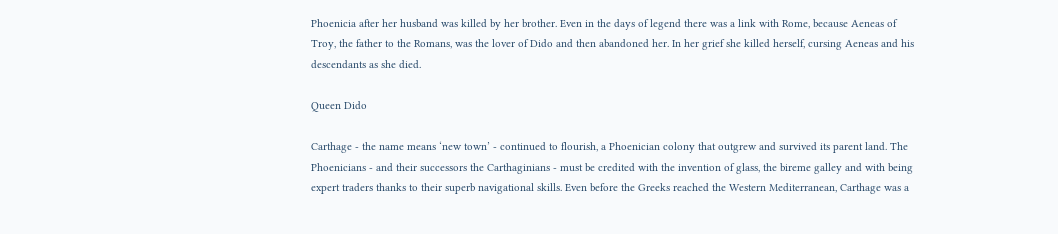Phoenicia after her husband was killed by her brother. Even in the days of legend there was a link with Rome, because Aeneas of Troy, the father to the Romans, was the lover of Dido and then abandoned her. In her grief she killed herself, cursing Aeneas and his descendants as she died.

Queen Dido

Carthage - the name means ‘new town’ - continued to flourish, a Phoenician colony that outgrew and survived its parent land. The Phoenicians - and their successors the Carthaginians - must be credited with the invention of glass, the bireme galley and with being expert traders thanks to their superb navigational skills. Even before the Greeks reached the Western Mediterranean, Carthage was a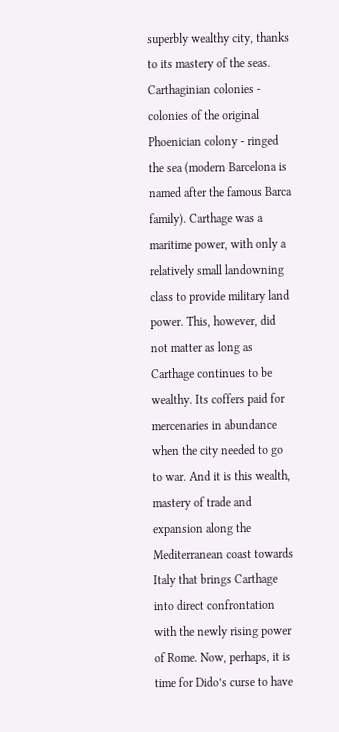superbly wealthy city, thanks to its mastery of the seas. Carthaginian colonies - colonies of the original Phoenician colony - ringed the sea (modern Barcelona is named after the famous Barca family). Carthage was a maritime power, with only a relatively small landowning class to provide military land power. This, however, did not matter as long as Carthage continues to be wealthy. Its coffers paid for mercenaries in abundance when the city needed to go to war. And it is this wealth, mastery of trade and expansion along the Mediterranean coast towards Italy that brings Carthage into direct confrontation with the newly rising power of Rome. Now, perhaps, it is time for Dido’s curse to have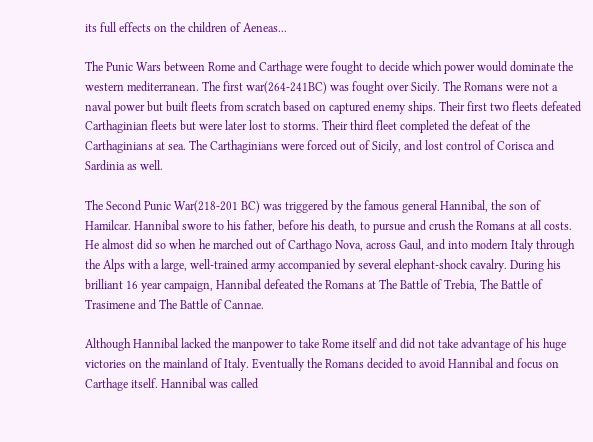its full effects on the children of Aeneas...

The Punic Wars between Rome and Carthage were fought to decide which power would dominate the western mediterranean. The first war(264-241BC) was fought over Sicily. The Romans were not a naval power but built fleets from scratch based on captured enemy ships. Their first two fleets defeated Carthaginian fleets but were later lost to storms. Their third fleet completed the defeat of the Carthaginians at sea. The Carthaginians were forced out of Sicily, and lost control of Corisca and Sardinia as well.

The Second Punic War(218-201 BC) was triggered by the famous general Hannibal, the son of Hamilcar. Hannibal swore to his father, before his death, to pursue and crush the Romans at all costs. He almost did so when he marched out of Carthago Nova, across Gaul, and into modern Italy through the Alps with a large, well-trained army accompanied by several elephant-shock cavalry. During his brilliant 16 year campaign, Hannibal defeated the Romans at The Battle of Trebia, The Battle of Trasimene and The Battle of Cannae.

Although Hannibal lacked the manpower to take Rome itself and did not take advantage of his huge victories on the mainland of Italy. Eventually the Romans decided to avoid Hannibal and focus on Carthage itself. Hannibal was called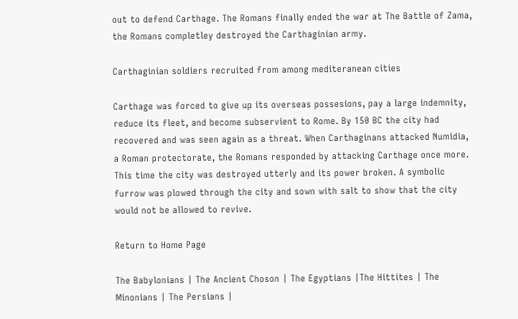out to defend Carthage. The Romans finally ended the war at The Battle of Zama, the Romans completley destroyed the Carthaginian army.

Carthaginian soldiers recruited from among mediteranean cities

Carthage was forced to give up its overseas possesions, pay a large indemnity, reduce its fleet, and become subservient to Rome. By 150 BC the city had recovered and was seen again as a threat. When Carthaginans attacked Numidia, a Roman protectorate, the Romans responded by attacking Carthage once more. This time the city was destroyed utterly and its power broken. A symbolic furrow was plowed through the city and sown with salt to show that the city would not be allowed to revive.

Return to Home Page

The Babylonians | The Ancient Choson | The Egyptians |The Hittites | The Minonians | The Persians |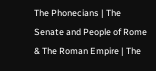The Phonecians | The Senate and People of Rome & The Roman Empire | The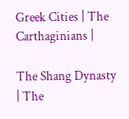Greek Cities | The Carthaginians |

The Shang Dynasty | The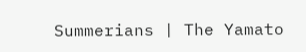Summerians | The Yamato